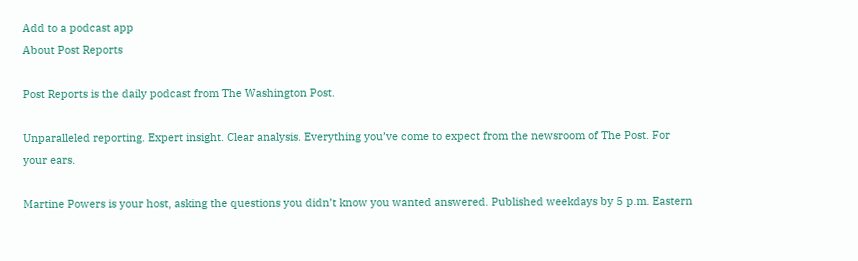Add to a podcast app
About Post Reports

Post Reports is the daily podcast from The Washington Post.

Unparalleled reporting. Expert insight. Clear analysis. Everything you’ve come to expect from the newsroom of The Post. For your ears.

Martine Powers is your host, asking the questions you didn’t know you wanted answered. Published weekdays by 5 p.m. Eastern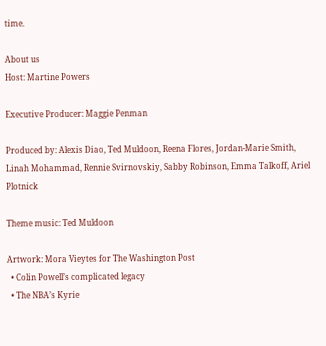time.

About us
Host: Martine Powers

Executive Producer: Maggie Penman

Produced by: Alexis Diao, Ted Muldoon, Reena Flores, Jordan-Marie Smith, Linah Mohammad, Rennie Svirnovskiy, Sabby Robinson, Emma Talkoff, Ariel Plotnick

Theme music: Ted Muldoon

Artwork: Mora Vieytes for The Washington Post
  • Colin Powell’s complicated legacy
  • The NBA’s Kyrie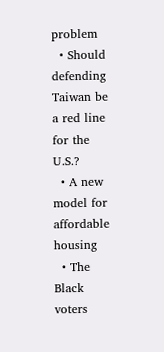problem
  • Should defending Taiwan be a red line for the U.S.?
  • A new model for affordable housing
  • The Black voters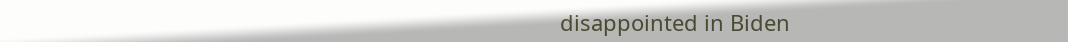disappointed in Biden